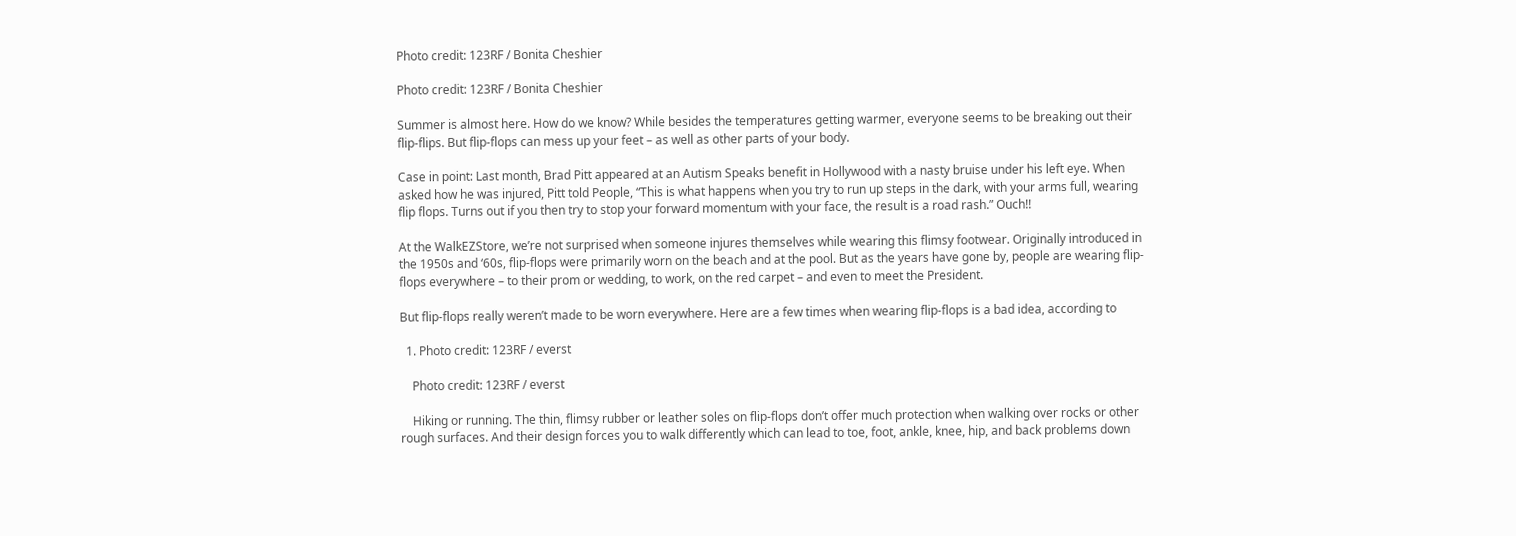Photo credit: 123RF / Bonita Cheshier

Photo credit: 123RF / Bonita Cheshier

Summer is almost here. How do we know? While besides the temperatures getting warmer, everyone seems to be breaking out their flip-flips. But flip-flops can mess up your feet – as well as other parts of your body.

Case in point: Last month, Brad Pitt appeared at an Autism Speaks benefit in Hollywood with a nasty bruise under his left eye. When asked how he was injured, Pitt told People, “This is what happens when you try to run up steps in the dark, with your arms full, wearing flip flops. Turns out if you then try to stop your forward momentum with your face, the result is a road rash.” Ouch!!

At the WalkEZStore, we’re not surprised when someone injures themselves while wearing this flimsy footwear. Originally introduced in the 1950s and ‘60s, flip-flops were primarily worn on the beach and at the pool. But as the years have gone by, people are wearing flip-flops everywhere – to their prom or wedding, to work, on the red carpet – and even to meet the President.

But flip-flops really weren’t made to be worn everywhere. Here are a few times when wearing flip-flops is a bad idea, according to

  1. Photo credit: 123RF / everst

    Photo credit: 123RF / everst

    Hiking or running. The thin, flimsy rubber or leather soles on flip-flops don’t offer much protection when walking over rocks or other rough surfaces. And their design forces you to walk differently which can lead to toe, foot, ankle, knee, hip, and back problems down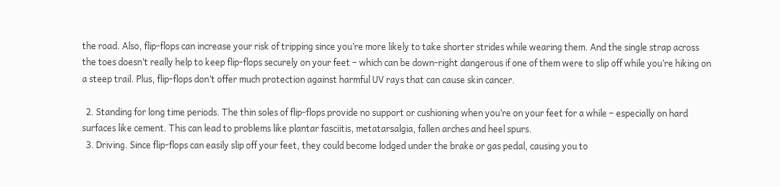the road. Also, flip-flops can increase your risk of tripping since you’re more likely to take shorter strides while wearing them. And the single strap across the toes doesn’t really help to keep flip-flops securely on your feet – which can be down-right dangerous if one of them were to slip off while you’re hiking on a steep trail. Plus, flip-flops don’t offer much protection against harmful UV rays that can cause skin cancer.

  2. Standing for long time periods. The thin soles of flip-flops provide no support or cushioning when you’re on your feet for a while – especially on hard surfaces like cement. This can lead to problems like plantar fasciitis, metatarsalgia, fallen arches and heel spurs.
  3. Driving. Since flip-flops can easily slip off your feet, they could become lodged under the brake or gas pedal, causing you to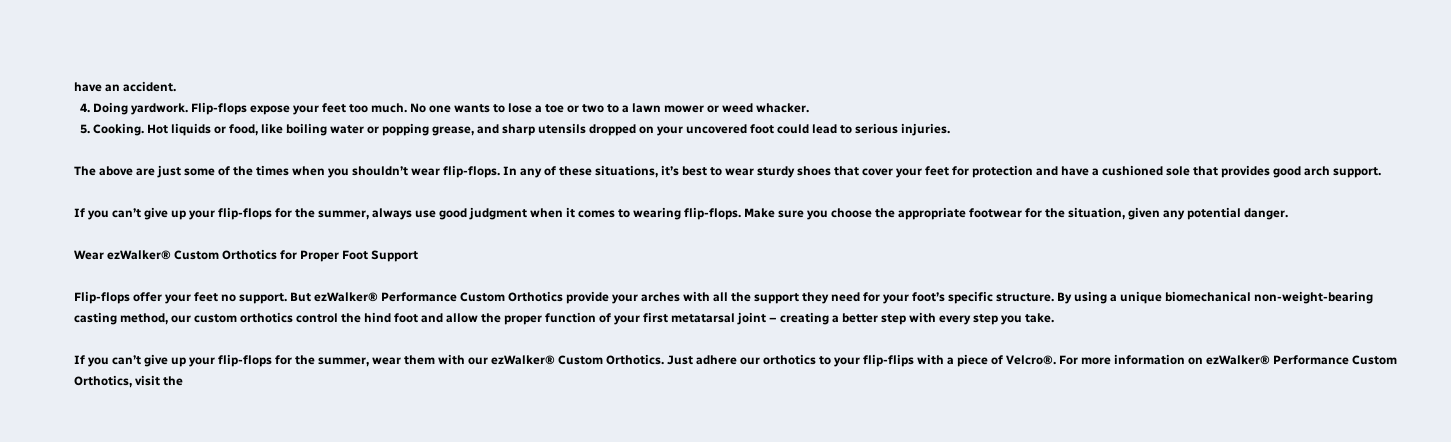have an accident.
  4. Doing yardwork. Flip-flops expose your feet too much. No one wants to lose a toe or two to a lawn mower or weed whacker.
  5. Cooking. Hot liquids or food, like boiling water or popping grease, and sharp utensils dropped on your uncovered foot could lead to serious injuries.

The above are just some of the times when you shouldn’t wear flip-flops. In any of these situations, it’s best to wear sturdy shoes that cover your feet for protection and have a cushioned sole that provides good arch support.

If you can’t give up your flip-flops for the summer, always use good judgment when it comes to wearing flip-flops. Make sure you choose the appropriate footwear for the situation, given any potential danger.

Wear ezWalker® Custom Orthotics for Proper Foot Support

Flip-flops offer your feet no support. But ezWalker® Performance Custom Orthotics provide your arches with all the support they need for your foot’s specific structure. By using a unique biomechanical non-weight-bearing casting method, our custom orthotics control the hind foot and allow the proper function of your first metatarsal joint – creating a better step with every step you take.

If you can’t give up your flip-flops for the summer, wear them with our ezWalker® Custom Orthotics. Just adhere our orthotics to your flip-flips with a piece of Velcro®. For more information on ezWalker® Performance Custom Orthotics, visit the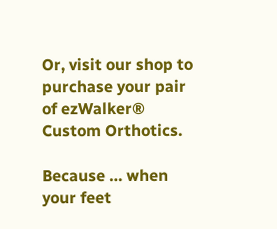Or, visit our shop to purchase your pair of ezWalker® Custom Orthotics.

Because … when your feet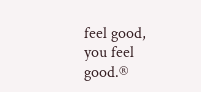feel good, you feel good.®